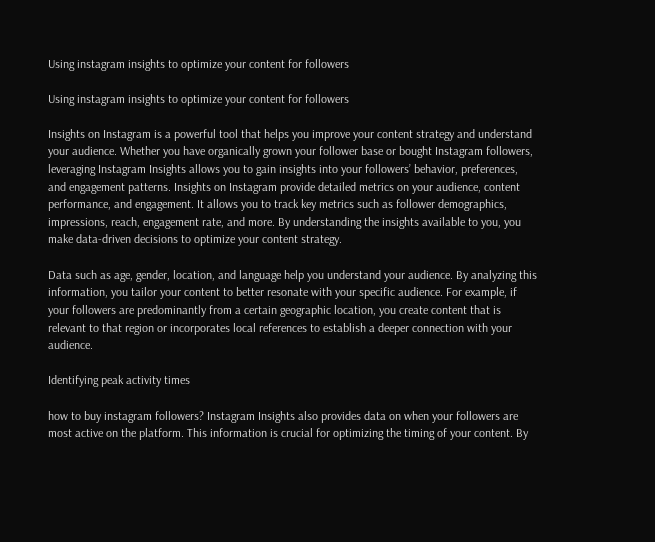Using instagram insights to optimize your content for followers

Using instagram insights to optimize your content for followers

Insights on Instagram is a powerful tool that helps you improve your content strategy and understand your audience. Whether you have organically grown your follower base or bought Instagram followers, leveraging Instagram Insights allows you to gain insights into your followers’ behavior, preferences, and engagement patterns. Insights on Instagram provide detailed metrics on your audience, content performance, and engagement. It allows you to track key metrics such as follower demographics, impressions, reach, engagement rate, and more. By understanding the insights available to you, you make data-driven decisions to optimize your content strategy.

Data such as age, gender, location, and language help you understand your audience. By analyzing this information, you tailor your content to better resonate with your specific audience. For example, if your followers are predominantly from a certain geographic location, you create content that is relevant to that region or incorporates local references to establish a deeper connection with your audience.

Identifying peak activity times

how to buy instagram followers? Instagram Insights also provides data on when your followers are most active on the platform. This information is crucial for optimizing the timing of your content. By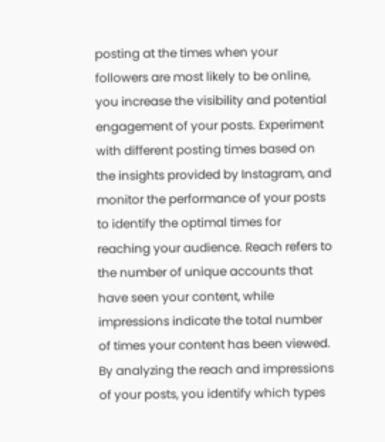posting at the times when your followers are most likely to be online, you increase the visibility and potential engagement of your posts. Experiment with different posting times based on the insights provided by Instagram, and monitor the performance of your posts to identify the optimal times for reaching your audience. Reach refers to the number of unique accounts that have seen your content, while impressions indicate the total number of times your content has been viewed. By analyzing the reach and impressions of your posts, you identify which types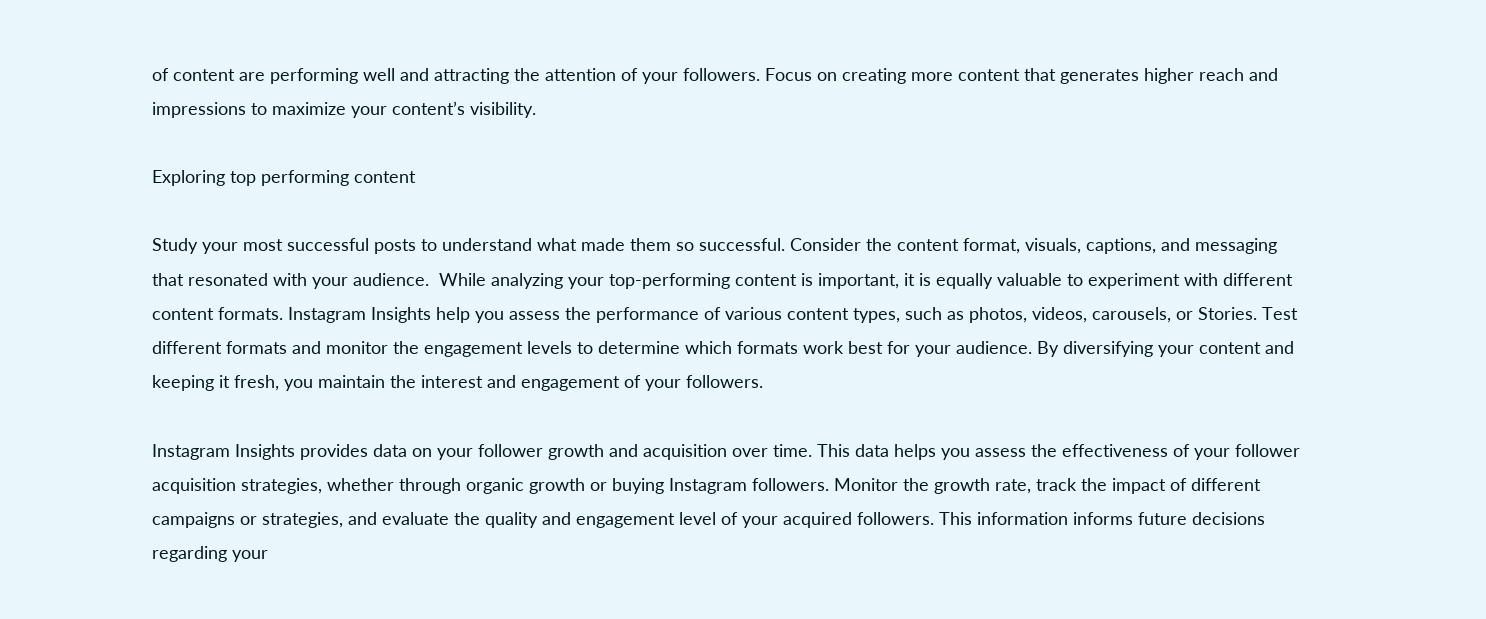of content are performing well and attracting the attention of your followers. Focus on creating more content that generates higher reach and impressions to maximize your content’s visibility.

Exploring top performing content

Study your most successful posts to understand what made them so successful. Consider the content format, visuals, captions, and messaging that resonated with your audience.  While analyzing your top-performing content is important, it is equally valuable to experiment with different content formats. Instagram Insights help you assess the performance of various content types, such as photos, videos, carousels, or Stories. Test different formats and monitor the engagement levels to determine which formats work best for your audience. By diversifying your content and keeping it fresh, you maintain the interest and engagement of your followers.

Instagram Insights provides data on your follower growth and acquisition over time. This data helps you assess the effectiveness of your follower acquisition strategies, whether through organic growth or buying Instagram followers. Monitor the growth rate, track the impact of different campaigns or strategies, and evaluate the quality and engagement level of your acquired followers. This information informs future decisions regarding your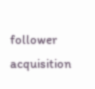follower acquisition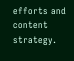efforts and content strategy.